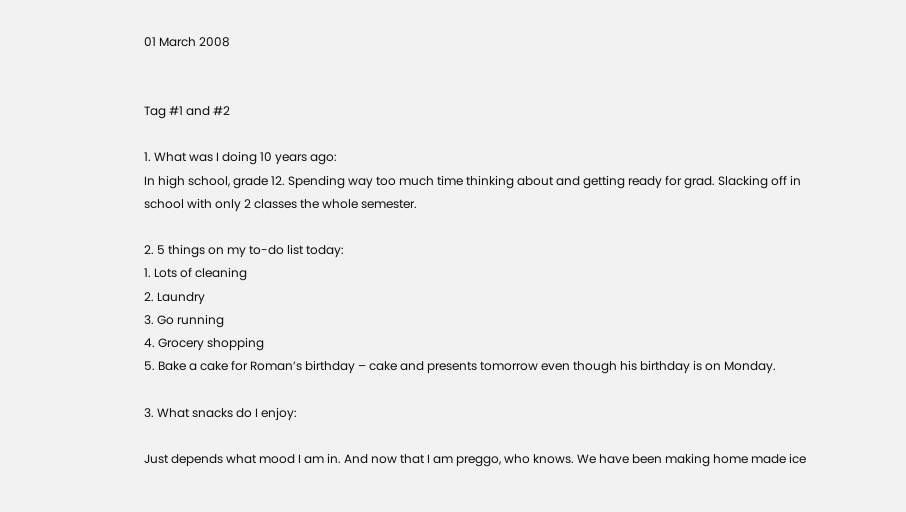01 March 2008


Tag #1 and #2

1. What was I doing 10 years ago:
In high school, grade 12. Spending way too much time thinking about and getting ready for grad. Slacking off in school with only 2 classes the whole semester.

2. 5 things on my to-do list today:
1. Lots of cleaning
2. Laundry
3. Go running
4. Grocery shopping
5. Bake a cake for Roman’s birthday – cake and presents tomorrow even though his birthday is on Monday.

3. What snacks do I enjoy:

Just depends what mood I am in. And now that I am preggo, who knows. We have been making home made ice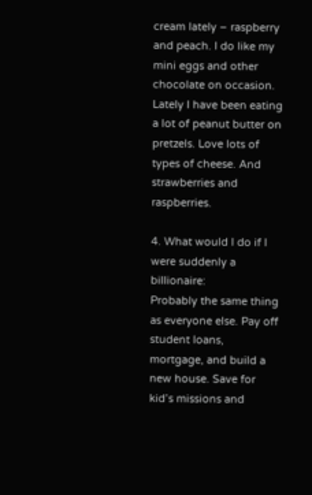cream lately – raspberry and peach. I do like my mini eggs and other chocolate on occasion. Lately I have been eating a lot of peanut butter on pretzels. Love lots of types of cheese. And strawberries and raspberries.

4. What would I do if I were suddenly a billionaire:
Probably the same thing as everyone else. Pay off student loans, mortgage, and build a new house. Save for kid’s missions and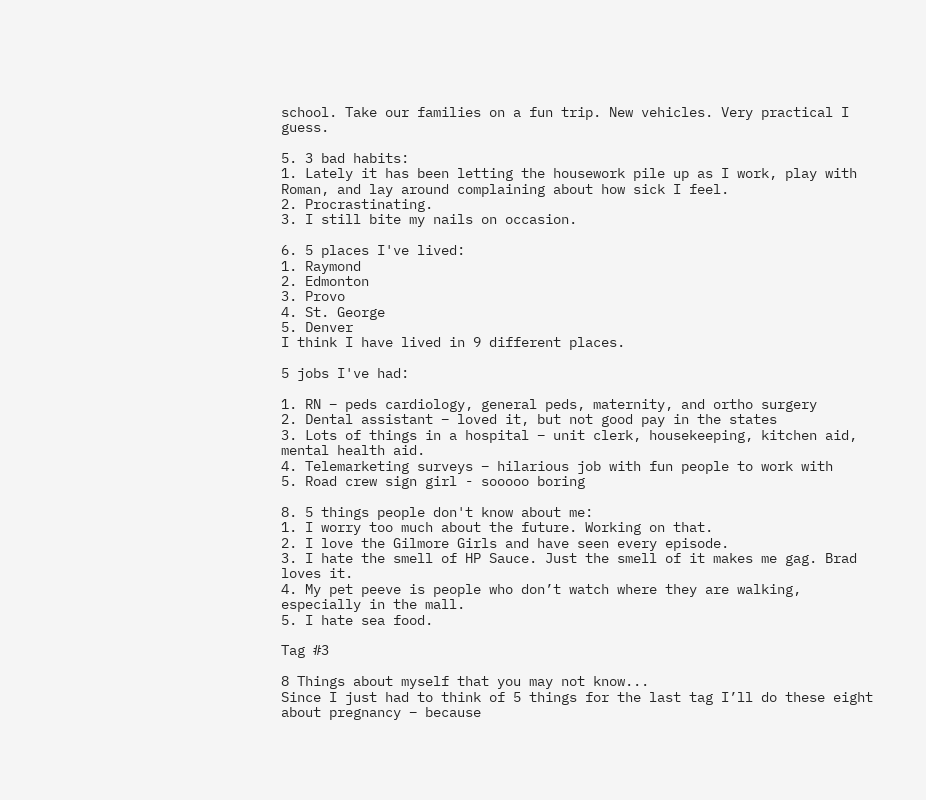school. Take our families on a fun trip. New vehicles. Very practical I guess.

5. 3 bad habits:
1. Lately it has been letting the housework pile up as I work, play with Roman, and lay around complaining about how sick I feel.
2. Procrastinating.
3. I still bite my nails on occasion.

6. 5 places I've lived:
1. Raymond
2. Edmonton
3. Provo
4. St. George
5. Denver
I think I have lived in 9 different places.

5 jobs I've had:

1. RN – peds cardiology, general peds, maternity, and ortho surgery
2. Dental assistant – loved it, but not good pay in the states
3. Lots of things in a hospital – unit clerk, housekeeping, kitchen aid, mental health aid.
4. Telemarketing surveys – hilarious job with fun people to work with
5. Road crew sign girl - sooooo boring

8. 5 things people don't know about me:
1. I worry too much about the future. Working on that.
2. I love the Gilmore Girls and have seen every episode.
3. I hate the smell of HP Sauce. Just the smell of it makes me gag. Brad loves it.
4. My pet peeve is people who don’t watch where they are walking, especially in the mall.
5. I hate sea food.

Tag #3

8 Things about myself that you may not know...
Since I just had to think of 5 things for the last tag I’ll do these eight about pregnancy – because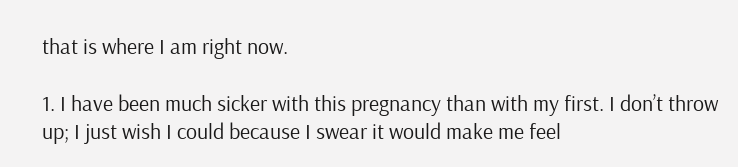that is where I am right now.

1. I have been much sicker with this pregnancy than with my first. I don’t throw up; I just wish I could because I swear it would make me feel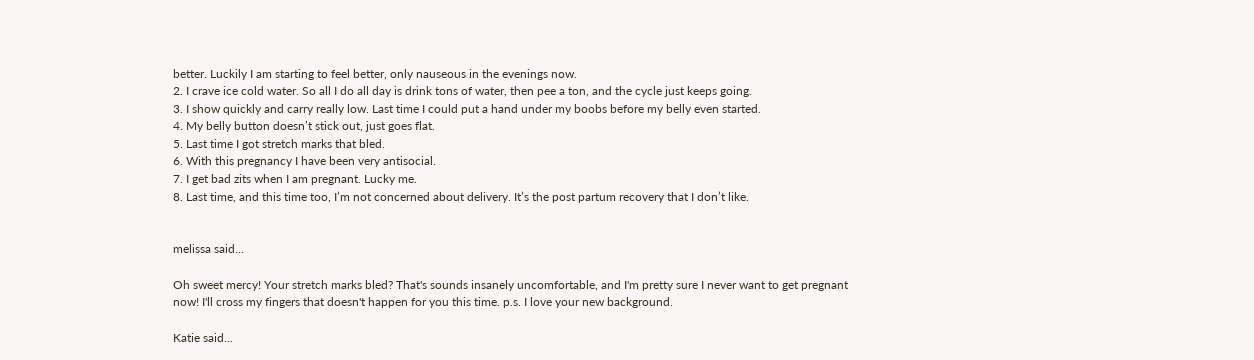better. Luckily I am starting to feel better, only nauseous in the evenings now.
2. I crave ice cold water. So all I do all day is drink tons of water, then pee a ton, and the cycle just keeps going.
3. I show quickly and carry really low. Last time I could put a hand under my boobs before my belly even started.
4. My belly button doesn’t stick out, just goes flat.
5. Last time I got stretch marks that bled.
6. With this pregnancy I have been very antisocial.
7. I get bad zits when I am pregnant. Lucky me.
8. Last time, and this time too, I’m not concerned about delivery. It’s the post partum recovery that I don’t like.


melissa said...

Oh sweet mercy! Your stretch marks bled? That's sounds insanely uncomfortable, and I'm pretty sure I never want to get pregnant now! I'll cross my fingers that doesn't happen for you this time. p.s. I love your new background.

Katie said...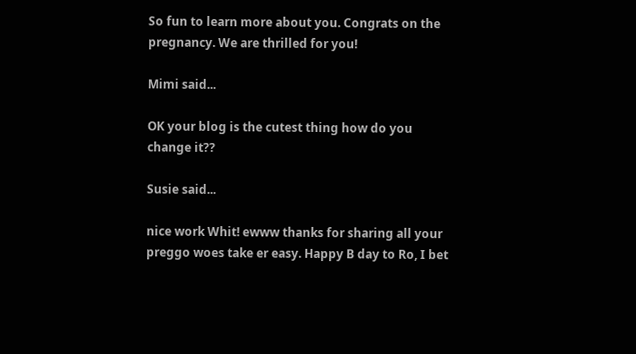So fun to learn more about you. Congrats on the pregnancy. We are thrilled for you!

Mimi said...

OK your blog is the cutest thing how do you change it??

Susie said...

nice work Whit! ewww thanks for sharing all your preggo woes take er easy. Happy B day to Ro, I bet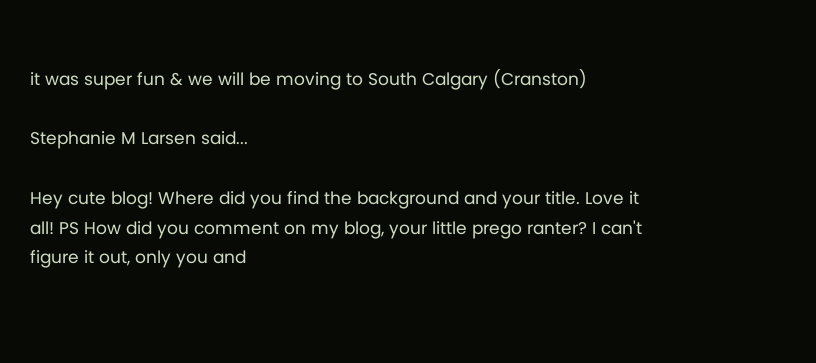it was super fun & we will be moving to South Calgary (Cranston)

Stephanie M Larsen said...

Hey cute blog! Where did you find the background and your title. Love it all! PS How did you comment on my blog, your little prego ranter? I can't figure it out, only you and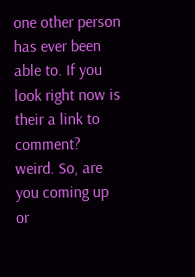one other person has ever been able to. If you look right now is their a link to comment? weird. So, are you coming up or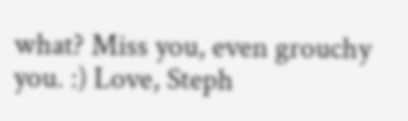what? Miss you, even grouchy you. :) Love, Steph